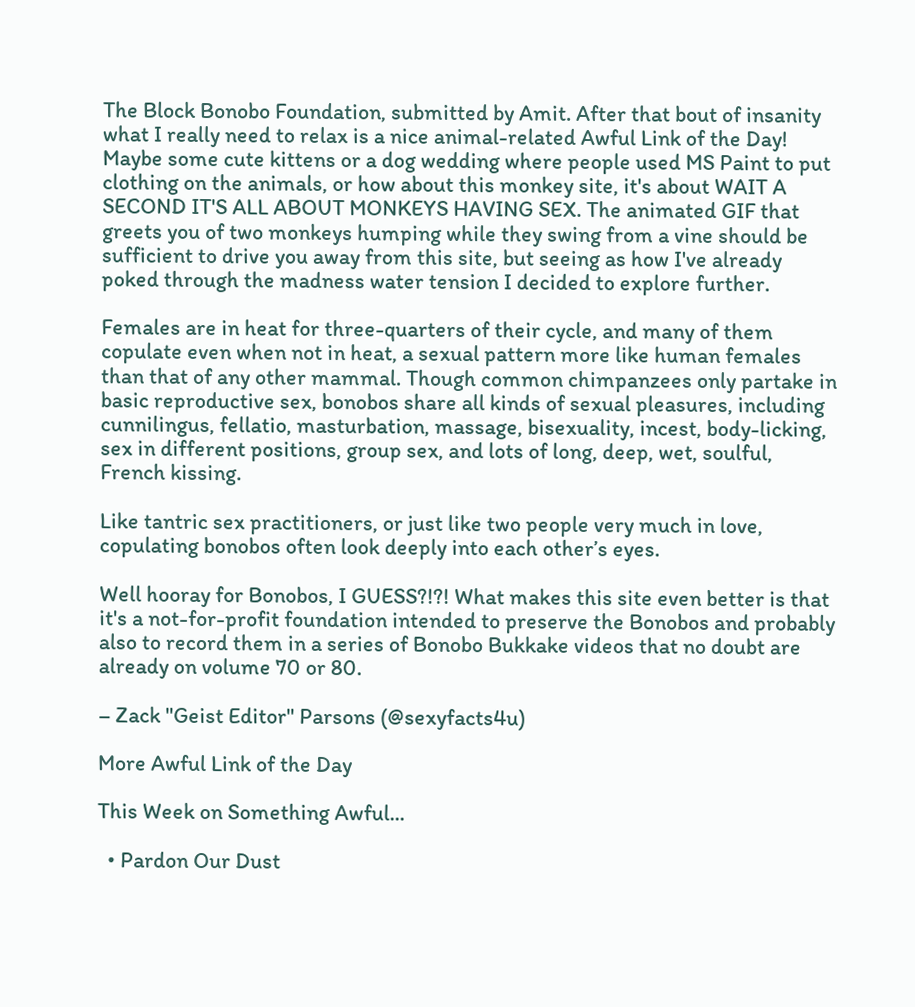The Block Bonobo Foundation, submitted by Amit. After that bout of insanity what I really need to relax is a nice animal-related Awful Link of the Day! Maybe some cute kittens or a dog wedding where people used MS Paint to put clothing on the animals, or how about this monkey site, it's about WAIT A SECOND IT'S ALL ABOUT MONKEYS HAVING SEX. The animated GIF that greets you of two monkeys humping while they swing from a vine should be sufficient to drive you away from this site, but seeing as how I've already poked through the madness water tension I decided to explore further.

Females are in heat for three-quarters of their cycle, and many of them copulate even when not in heat, a sexual pattern more like human females than that of any other mammal. Though common chimpanzees only partake in basic reproductive sex, bonobos share all kinds of sexual pleasures, including cunnilingus, fellatio, masturbation, massage, bisexuality, incest, body-licking, sex in different positions, group sex, and lots of long, deep, wet, soulful, French kissing.

Like tantric sex practitioners, or just like two people very much in love, copulating bonobos often look deeply into each other’s eyes.

Well hooray for Bonobos, I GUESS?!?! What makes this site even better is that it's a not-for-profit foundation intended to preserve the Bonobos and probably also to record them in a series of Bonobo Bukkake videos that no doubt are already on volume 70 or 80.

– Zack "Geist Editor" Parsons (@sexyfacts4u)

More Awful Link of the Day

This Week on Something Awful...

  • Pardon Our Dust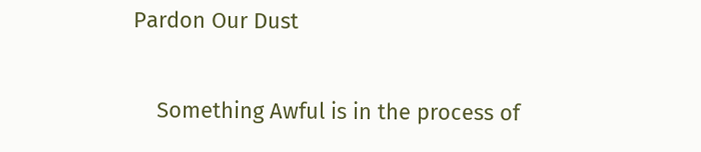Pardon Our Dust

    Something Awful is in the process of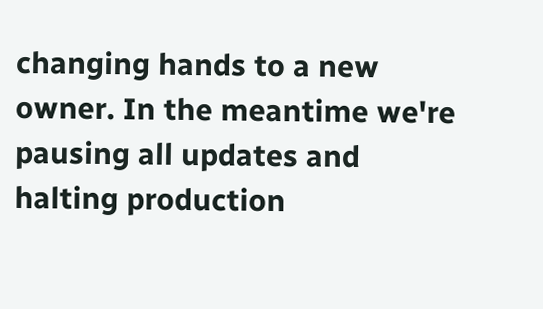changing hands to a new owner. In the meantime we're pausing all updates and halting production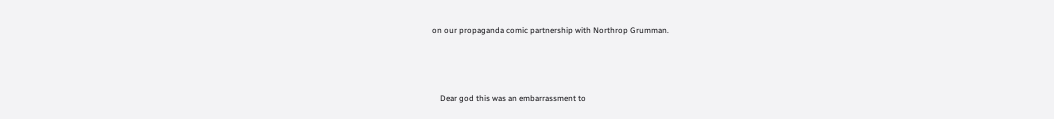on our propaganda comic partnership with Northrop Grumman.



    Dear god this was an embarrassment to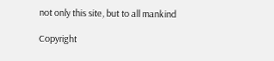not only this site, but to all mankind

Copyright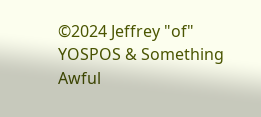©2024 Jeffrey "of" YOSPOS & Something Awful